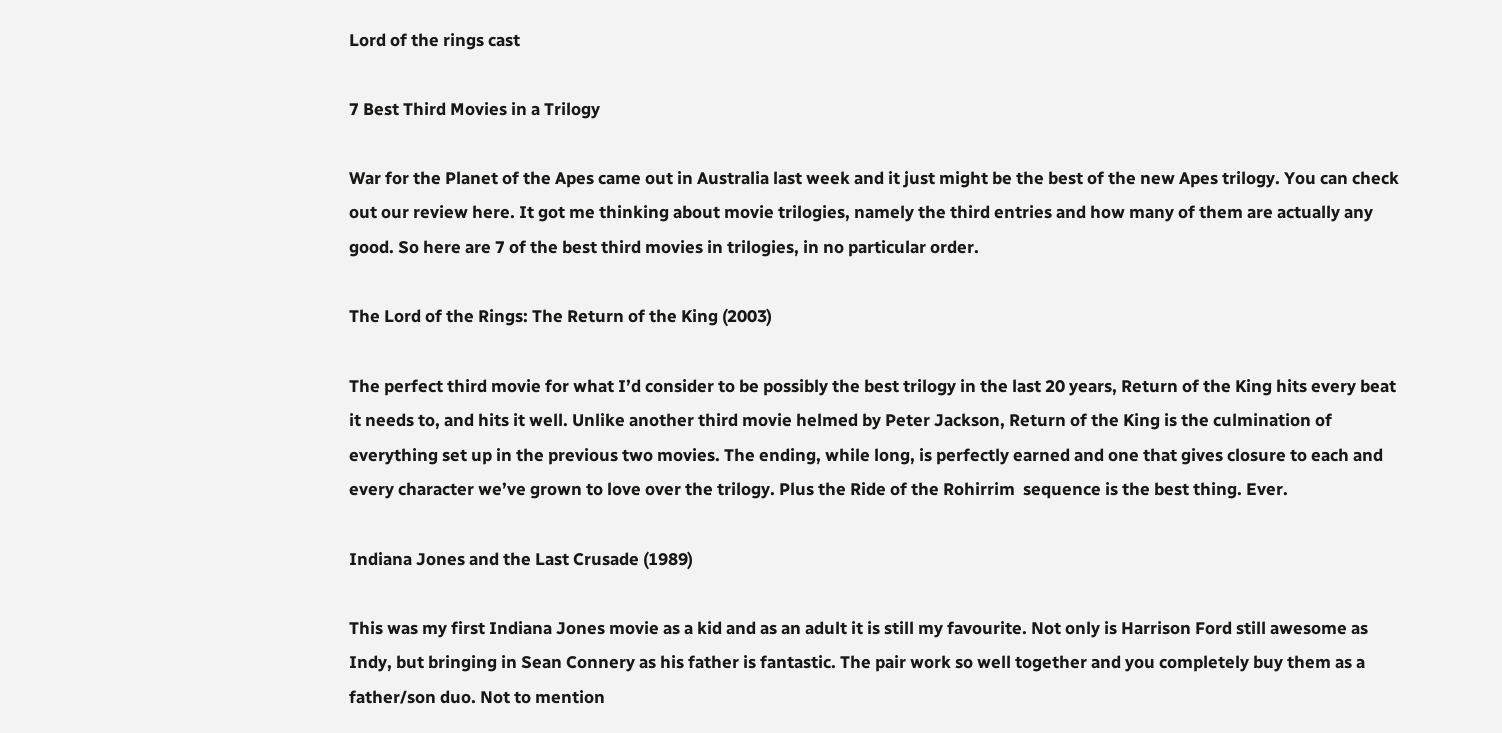Lord of the rings cast

7 Best Third Movies in a Trilogy

War for the Planet of the Apes came out in Australia last week and it just might be the best of the new Apes trilogy. You can check out our review here. It got me thinking about movie trilogies, namely the third entries and how many of them are actually any good. So here are 7 of the best third movies in trilogies, in no particular order.

The Lord of the Rings: The Return of the King (2003)

The perfect third movie for what I’d consider to be possibly the best trilogy in the last 20 years, Return of the King hits every beat it needs to, and hits it well. Unlike another third movie helmed by Peter Jackson, Return of the King is the culmination of everything set up in the previous two movies. The ending, while long, is perfectly earned and one that gives closure to each and every character we’ve grown to love over the trilogy. Plus the Ride of the Rohirrim  sequence is the best thing. Ever.

Indiana Jones and the Last Crusade (1989)

This was my first Indiana Jones movie as a kid and as an adult it is still my favourite. Not only is Harrison Ford still awesome as Indy, but bringing in Sean Connery as his father is fantastic. The pair work so well together and you completely buy them as a father/son duo. Not to mention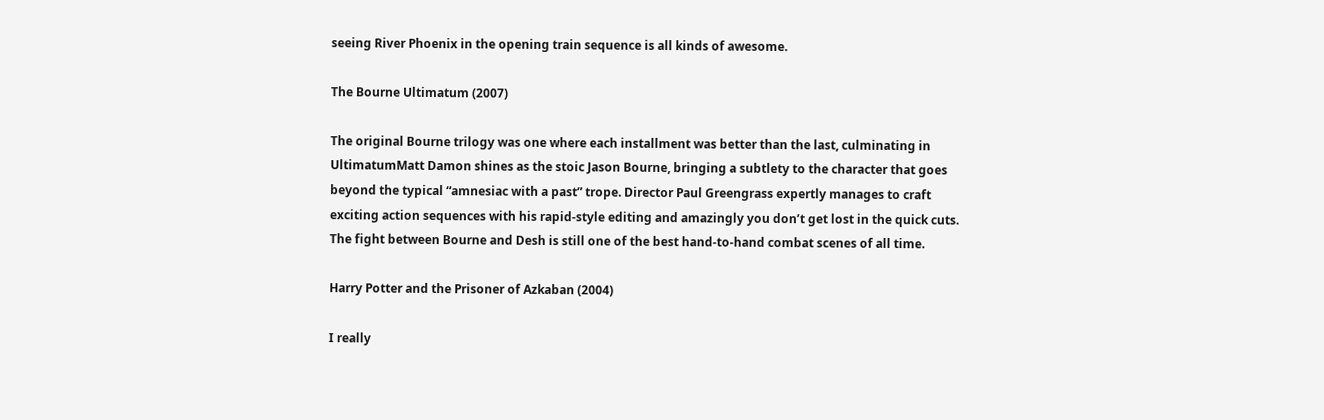seeing River Phoenix in the opening train sequence is all kinds of awesome.

The Bourne Ultimatum (2007)

The original Bourne trilogy was one where each installment was better than the last, culminating in UltimatumMatt Damon shines as the stoic Jason Bourne, bringing a subtlety to the character that goes beyond the typical “amnesiac with a past” trope. Director Paul Greengrass expertly manages to craft exciting action sequences with his rapid-style editing and amazingly you don’t get lost in the quick cuts. The fight between Bourne and Desh is still one of the best hand-to-hand combat scenes of all time.

Harry Potter and the Prisoner of Azkaban (2004)

I really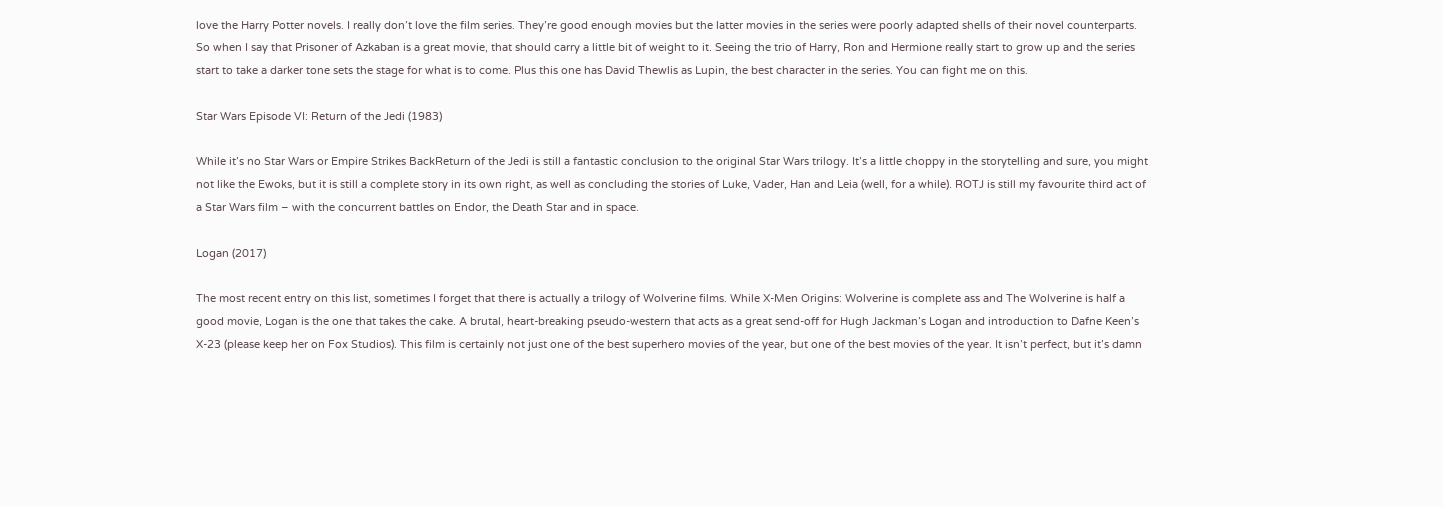love the Harry Potter novels. I really don’t love the film series. They’re good enough movies but the latter movies in the series were poorly adapted shells of their novel counterparts. So when I say that Prisoner of Azkaban is a great movie, that should carry a little bit of weight to it. Seeing the trio of Harry, Ron and Hermione really start to grow up and the series start to take a darker tone sets the stage for what is to come. Plus this one has David Thewlis as Lupin, the best character in the series. You can fight me on this.

Star Wars Episode VI: Return of the Jedi (1983)

While it’s no Star Wars or Empire Strikes BackReturn of the Jedi is still a fantastic conclusion to the original Star Wars trilogy. It’s a little choppy in the storytelling and sure, you might not like the Ewoks, but it is still a complete story in its own right, as well as concluding the stories of Luke, Vader, Han and Leia (well, for a while). ROTJ is still my favourite third act of a Star Wars film – with the concurrent battles on Endor, the Death Star and in space.

Logan (2017)

The most recent entry on this list, sometimes I forget that there is actually a trilogy of Wolverine films. While X-Men Origins: Wolverine is complete ass and The Wolverine is half a good movie, Logan is the one that takes the cake. A brutal, heart-breaking pseudo-western that acts as a great send-off for Hugh Jackman’s Logan and introduction to Dafne Keen’s X-23 (please keep her on Fox Studios). This film is certainly not just one of the best superhero movies of the year, but one of the best movies of the year. It isn’t perfect, but it’s damn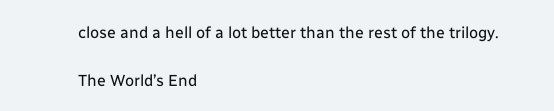close and a hell of a lot better than the rest of the trilogy.

The World’s End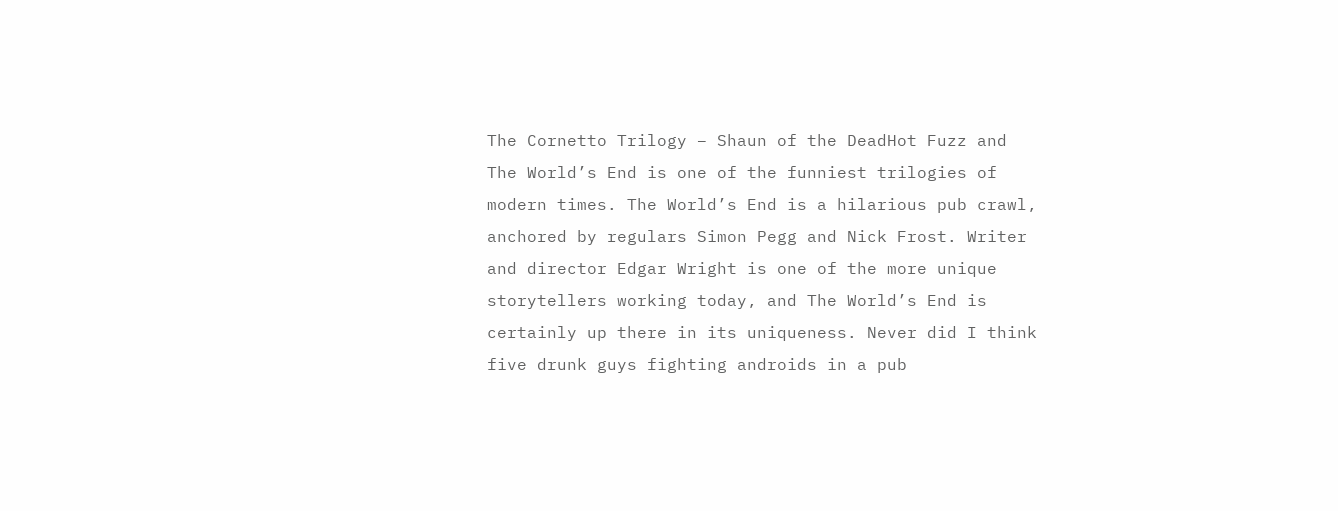The Cornetto Trilogy – Shaun of the DeadHot Fuzz and The World’s End is one of the funniest trilogies of modern times. The World’s End is a hilarious pub crawl, anchored by regulars Simon Pegg and Nick Frost. Writer and director Edgar Wright is one of the more unique storytellers working today, and The World’s End is certainly up there in its uniqueness. Never did I think five drunk guys fighting androids in a pub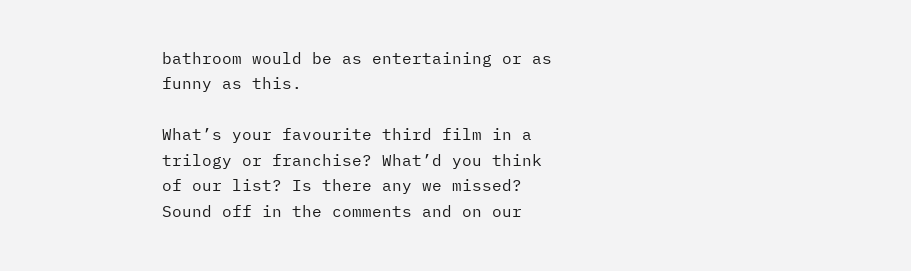bathroom would be as entertaining or as funny as this.

What’s your favourite third film in a trilogy or franchise? What’d you think of our list? Is there any we missed? Sound off in the comments and on our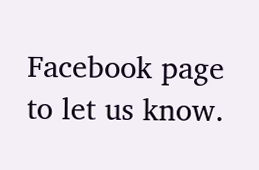Facebook page to let us know.